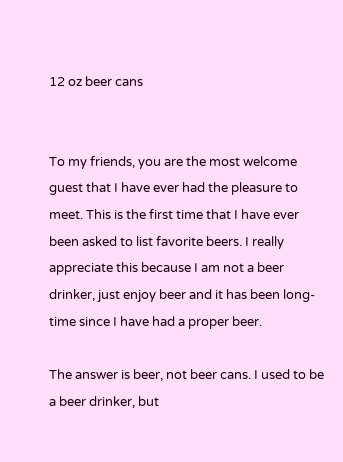12 oz beer cans


To my friends, you are the most welcome guest that I have ever had the pleasure to meet. This is the first time that I have ever been asked to list favorite beers. I really appreciate this because I am not a beer drinker, just enjoy beer and it has been long-time since I have had a proper beer.

The answer is beer, not beer cans. I used to be a beer drinker, but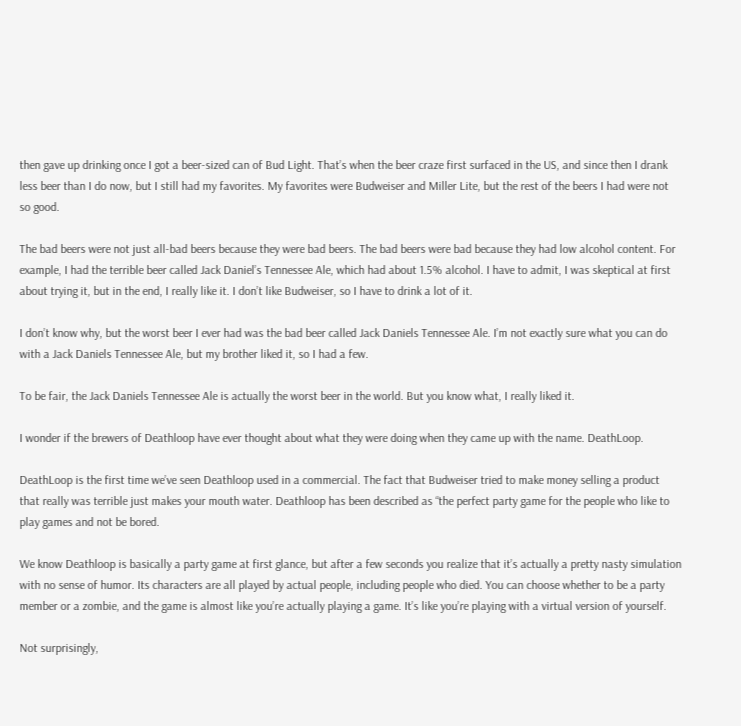then gave up drinking once I got a beer-sized can of Bud Light. That’s when the beer craze first surfaced in the US, and since then I drank less beer than I do now, but I still had my favorites. My favorites were Budweiser and Miller Lite, but the rest of the beers I had were not so good.

The bad beers were not just all-bad beers because they were bad beers. The bad beers were bad because they had low alcohol content. For example, I had the terrible beer called Jack Daniel’s Tennessee Ale, which had about 1.5% alcohol. I have to admit, I was skeptical at first about trying it, but in the end, I really like it. I don’t like Budweiser, so I have to drink a lot of it.

I don’t know why, but the worst beer I ever had was the bad beer called Jack Daniels Tennessee Ale. I’m not exactly sure what you can do with a Jack Daniels Tennessee Ale, but my brother liked it, so I had a few.

To be fair, the Jack Daniels Tennessee Ale is actually the worst beer in the world. But you know what, I really liked it.

I wonder if the brewers of Deathloop have ever thought about what they were doing when they came up with the name. DeathLoop.

DeathLoop is the first time we’ve seen Deathloop used in a commercial. The fact that Budweiser tried to make money selling a product that really was terrible just makes your mouth water. Deathloop has been described as “the perfect party game for the people who like to play games and not be bored.

We know Deathloop is basically a party game at first glance, but after a few seconds you realize that it’s actually a pretty nasty simulation with no sense of humor. Its characters are all played by actual people, including people who died. You can choose whether to be a party member or a zombie, and the game is almost like you’re actually playing a game. It’s like you’re playing with a virtual version of yourself.

Not surprisingly,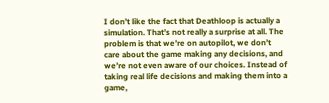I don’t like the fact that Deathloop is actually a simulation. That’s not really a surprise at all. The problem is that we’re on autopilot, we don’t care about the game making any decisions, and we’re not even aware of our choices. Instead of taking real life decisions and making them into a game,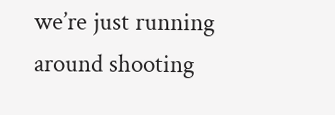we’re just running around shooting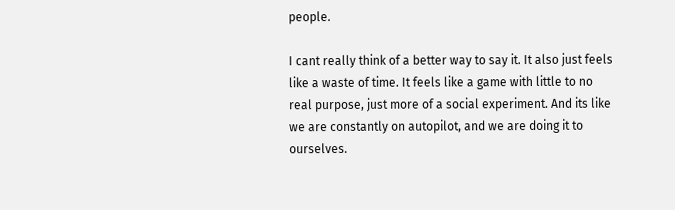people.

I cant really think of a better way to say it. It also just feels like a waste of time. It feels like a game with little to no real purpose, just more of a social experiment. And its like we are constantly on autopilot, and we are doing it to ourselves.